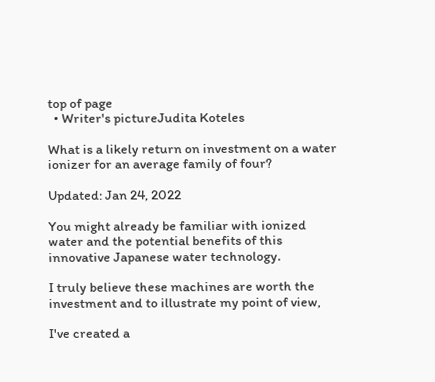top of page
  • Writer's pictureJudita Koteles

What is a likely return on investment on a water ionizer for an average family of four?

Updated: Jan 24, 2022

You might already be familiar with ionized water and the potential benefits of this innovative Japanese water technology.

I truly believe these machines are worth the investment and to illustrate my point of view,

I've created a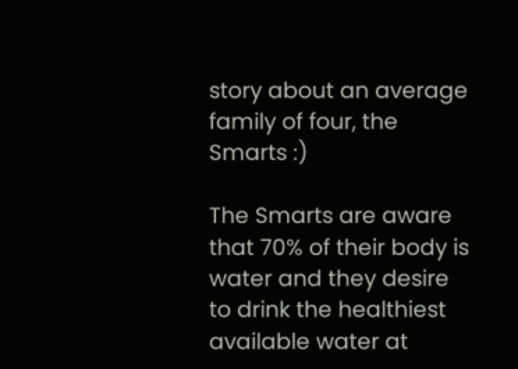story about an average family of four, the Smarts :)

The Smarts are aware that 70% of their body is water and they desire to drink the healthiest available water at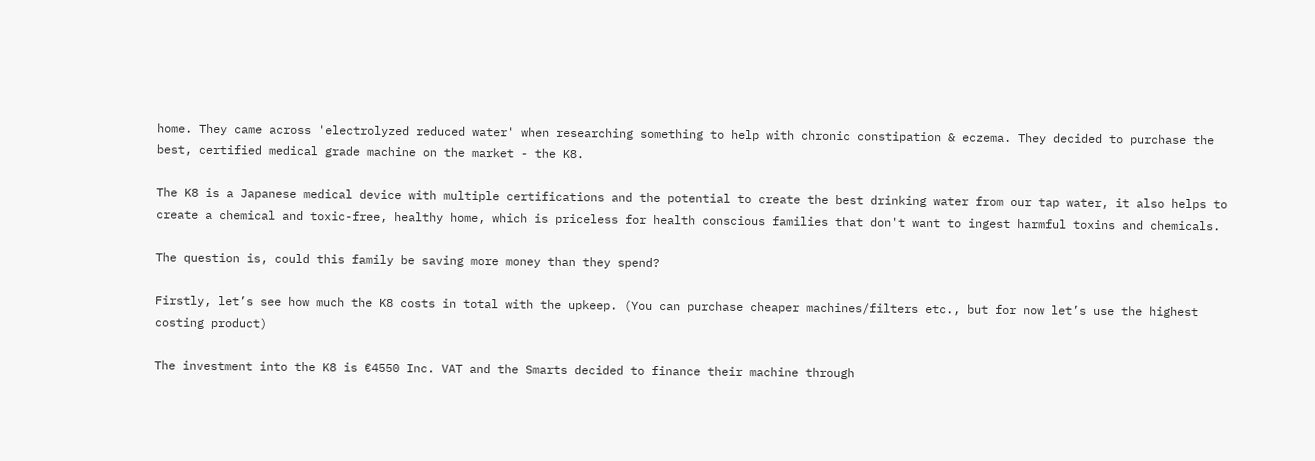home. They came across 'electrolyzed reduced water' when researching something to help with chronic constipation & eczema. They decided to purchase the best, certified medical grade machine on the market - the K8.

The K8 is a Japanese medical device with multiple certifications and the potential to create the best drinking water from our tap water, it also helps to create a chemical and toxic-free, healthy home, which is priceless for health conscious families that don't want to ingest harmful toxins and chemicals.

The question is, could this family be saving more money than they spend?

Firstly, let’s see how much the K8 costs in total with the upkeep. (You can purchase cheaper machines/filters etc., but for now let’s use the highest costing product)

The investment into the K8 is €4550 Inc. VAT and the Smarts decided to finance their machine through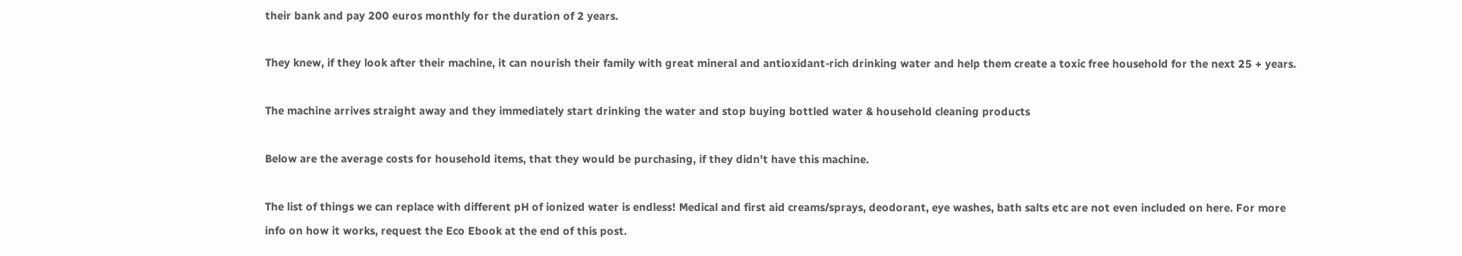their bank and pay 200 euros monthly for the duration of 2 years.

They knew, if they look after their machine, it can nourish their family with great mineral and antioxidant-rich drinking water and help them create a toxic free household for the next 25 + years.

The machine arrives straight away and they immediately start drinking the water and stop buying bottled water & household cleaning products

Below are the average costs for household items, that they would be purchasing, if they didn't have this machine.

The list of things we can replace with different pH of ionized water is endless! Medical and first aid creams/sprays, deodorant, eye washes, bath salts etc are not even included on here. For more info on how it works, request the Eco Ebook at the end of this post.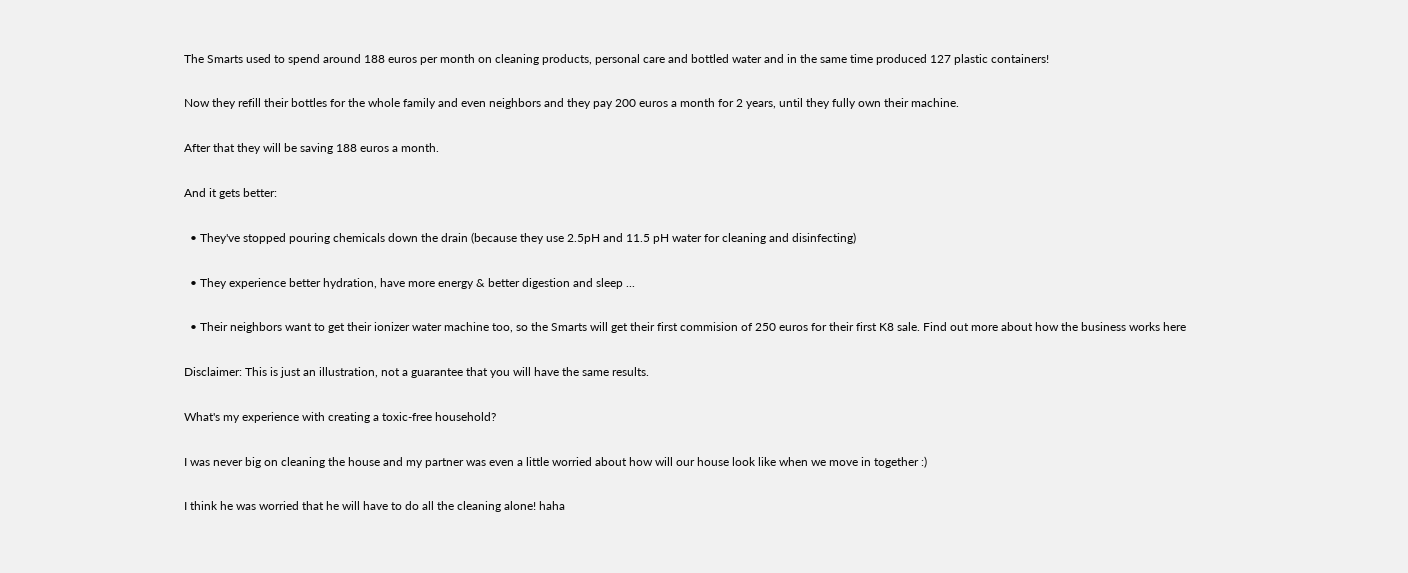The Smarts used to spend around 188 euros per month on cleaning products, personal care and bottled water and in the same time produced 127 plastic containers!

Now they refill their bottles for the whole family and even neighbors and they pay 200 euros a month for 2 years, until they fully own their machine.

After that they will be saving 188 euros a month.

And it gets better:

  • They've stopped pouring chemicals down the drain (because they use 2.5pH and 11.5 pH water for cleaning and disinfecting)

  • They experience better hydration, have more energy & better digestion and sleep ...

  • Their neighbors want to get their ionizer water machine too, so the Smarts will get their first commision of 250 euros for their first K8 sale. Find out more about how the business works here

Disclaimer: This is just an illustration, not a guarantee that you will have the same results.

What's my experience with creating a toxic-free household?

I was never big on cleaning the house and my partner was even a little worried about how will our house look like when we move in together :)

I think he was worried that he will have to do all the cleaning alone! haha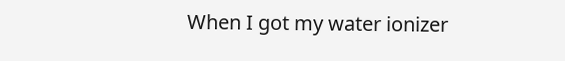When I got my water ionizer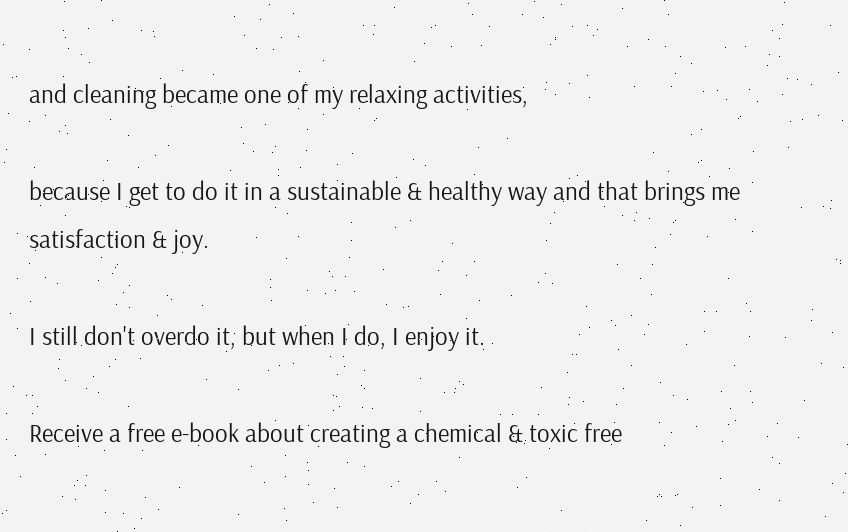and cleaning became one of my relaxing activities,

because I get to do it in a sustainable & healthy way and that brings me satisfaction & joy.

I still don't overdo it, but when I do, I enjoy it.

Receive a free e-book about creating a chemical & toxic free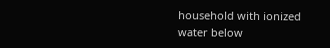household with ionized water below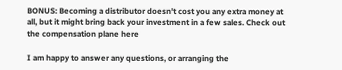BONUS: Becoming a distributor doesn't cost you any extra money at all, but it might bring back your investment in a few sales. Check out the compensation plane here

I am happy to answer any questions, or arranging the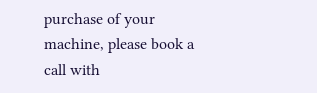purchase of your machine, please book a call with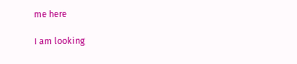me here

I am looking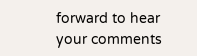forward to hear your comments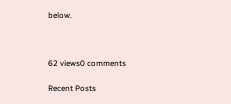below.



62 views0 comments

Recent Posts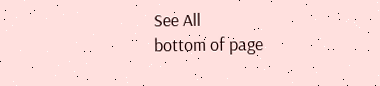See All
bottom of page